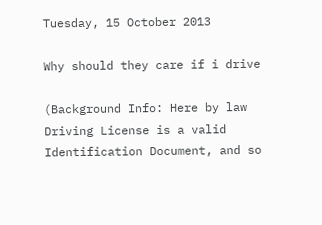Tuesday, 15 October 2013

Why should they care if i drive

(Background Info: Here by law Driving License is a valid Identification Document, and so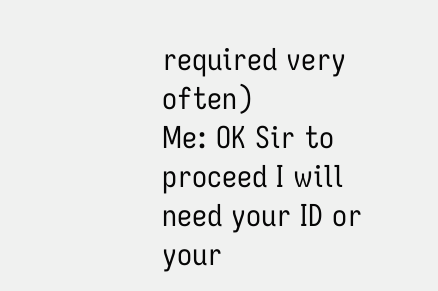required very often)
Me: OK Sir to proceed I will need your ID or your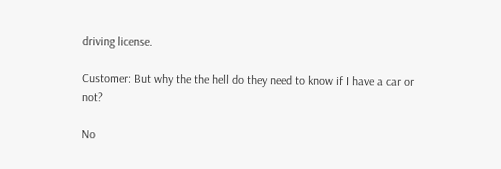driving license.

Customer: But why the the hell do they need to know if I have a car or not?

No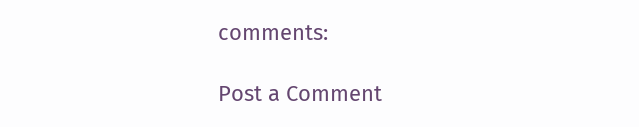comments:

Post a Comment